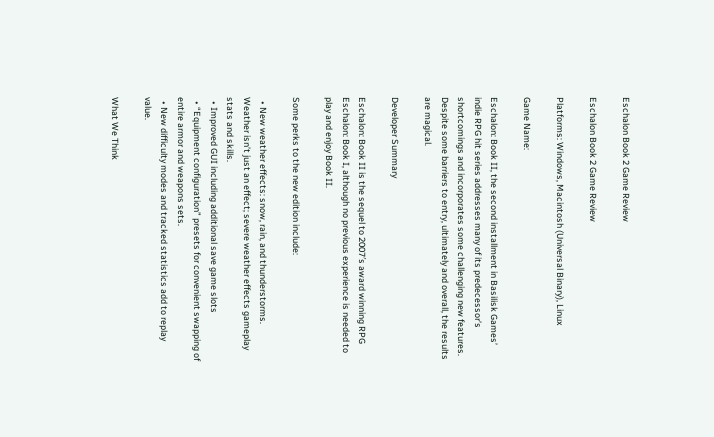Eschalon Book 2 Game Review

Eschalon Book 2 Game Review

Platforms: Windows, Macintosh (Universal Binary), Linux

Game Name:

Eschalon: Book II, the second installment in Basilisk Games’ indie RPG hit series addresses many of its predecessor’s shortcomings and incorporates some challenging new features. Despite some barriers to entry, ultimately and overall, the results are magical.

Developer Summary

Eschalon: Book II is the sequel to 2007′s award winning RPG Eschalon: Book I, although no previous experience is needed to play and enjoy Book II.

Some perks to the new edition include:

  • New weather effects: snow, rain, and thunderstorms. Weather isn’t just an effect; severe weather effects gameplay stats and skills.
  • Improved GUI including additional save game slots
  • “Equipment configuration” presets for convenient swapping of entire armor and weapons sets.
  • New difficulty modes and tracked statistics add to replay value.

What We Think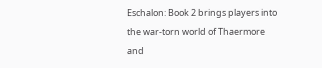Eschalon: Book 2 brings players into the war-torn world of Thaermore and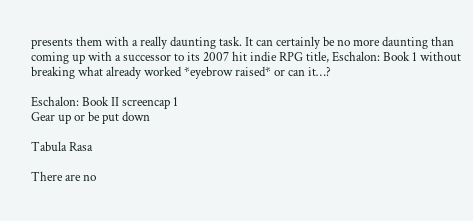presents them with a really daunting task. It can certainly be no more daunting than coming up with a successor to its 2007 hit indie RPG title, Eschalon: Book 1 without breaking what already worked *eyebrow raised* or can it…?

Eschalon: Book II screencap 1
Gear up or be put down

Tabula Rasa

There are no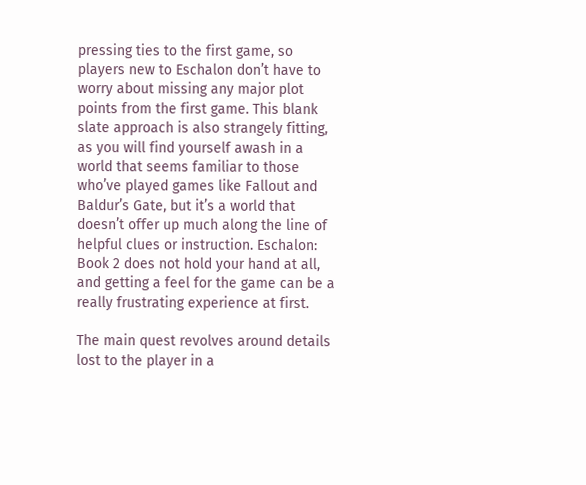pressing ties to the first game, so players new to Eschalon don’t have to worry about missing any major plot points from the first game. This blank slate approach is also strangely fitting, as you will find yourself awash in a world that seems familiar to those who’ve played games like Fallout and Baldur’s Gate, but it’s a world that doesn’t offer up much along the line of helpful clues or instruction. Eschalon: Book 2 does not hold your hand at all, and getting a feel for the game can be a really frustrating experience at first.

The main quest revolves around details lost to the player in a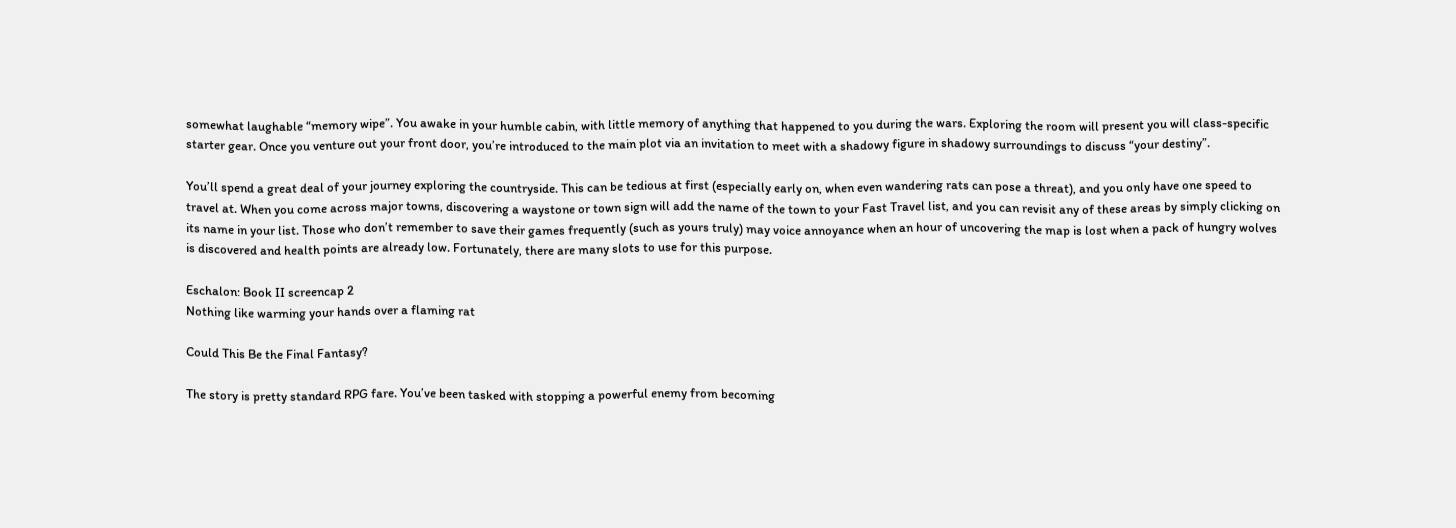somewhat laughable “memory wipe”. You awake in your humble cabin, with little memory of anything that happened to you during the wars. Exploring the room will present you will class-specific starter gear. Once you venture out your front door, you’re introduced to the main plot via an invitation to meet with a shadowy figure in shadowy surroundings to discuss “your destiny”.

You’ll spend a great deal of your journey exploring the countryside. This can be tedious at first (especially early on, when even wandering rats can pose a threat), and you only have one speed to travel at. When you come across major towns, discovering a waystone or town sign will add the name of the town to your Fast Travel list, and you can revisit any of these areas by simply clicking on its name in your list. Those who don’t remember to save their games frequently (such as yours truly) may voice annoyance when an hour of uncovering the map is lost when a pack of hungry wolves is discovered and health points are already low. Fortunately, there are many slots to use for this purpose.

Eschalon: Book II screencap 2
Nothing like warming your hands over a flaming rat

Could This Be the Final Fantasy?

The story is pretty standard RPG fare. You’ve been tasked with stopping a powerful enemy from becoming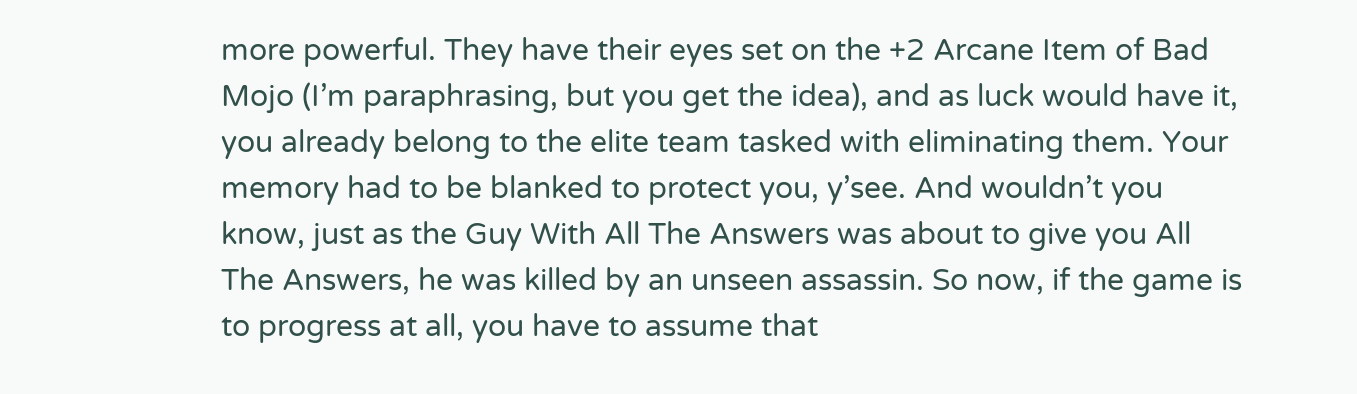more powerful. They have their eyes set on the +2 Arcane Item of Bad Mojo (I’m paraphrasing, but you get the idea), and as luck would have it, you already belong to the elite team tasked with eliminating them. Your memory had to be blanked to protect you, y’see. And wouldn’t you know, just as the Guy With All The Answers was about to give you All The Answers, he was killed by an unseen assassin. So now, if the game is to progress at all, you have to assume that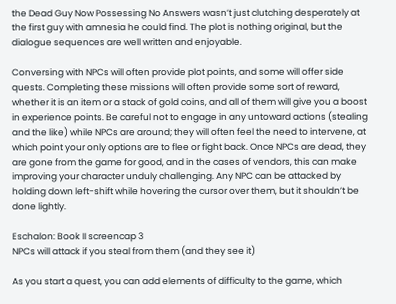the Dead Guy Now Possessing No Answers wasn’t just clutching desperately at the first guy with amnesia he could find. The plot is nothing original, but the dialogue sequences are well written and enjoyable.

Conversing with NPCs will often provide plot points, and some will offer side quests. Completing these missions will often provide some sort of reward, whether it is an item or a stack of gold coins, and all of them will give you a boost in experience points. Be careful not to engage in any untoward actions (stealing and the like) while NPCs are around; they will often feel the need to intervene, at which point your only options are to flee or fight back. Once NPCs are dead, they are gone from the game for good, and in the cases of vendors, this can make improving your character unduly challenging. Any NPC can be attacked by holding down left-shift while hovering the cursor over them, but it shouldn’t be done lightly.

Eschalon: Book II screencap 3
NPCs will attack if you steal from them (and they see it)

As you start a quest, you can add elements of difficulty to the game, which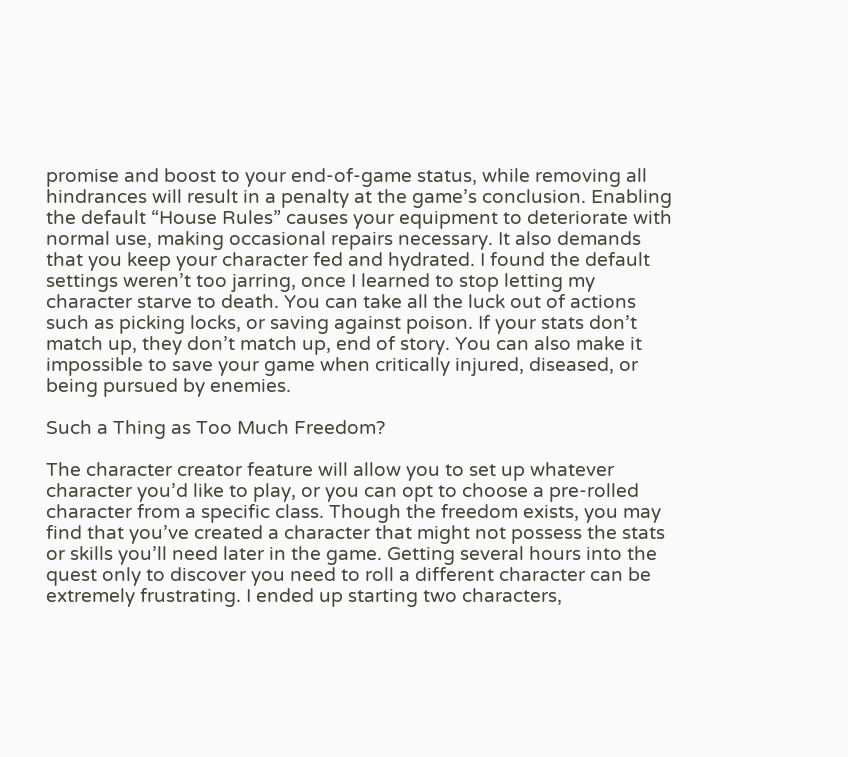promise and boost to your end-of-game status, while removing all hindrances will result in a penalty at the game’s conclusion. Enabling the default “House Rules” causes your equipment to deteriorate with normal use, making occasional repairs necessary. It also demands that you keep your character fed and hydrated. I found the default settings weren’t too jarring, once I learned to stop letting my character starve to death. You can take all the luck out of actions such as picking locks, or saving against poison. If your stats don’t match up, they don’t match up, end of story. You can also make it impossible to save your game when critically injured, diseased, or being pursued by enemies.

Such a Thing as Too Much Freedom?

The character creator feature will allow you to set up whatever character you’d like to play, or you can opt to choose a pre-rolled character from a specific class. Though the freedom exists, you may find that you’ve created a character that might not possess the stats or skills you’ll need later in the game. Getting several hours into the quest only to discover you need to roll a different character can be extremely frustrating. I ended up starting two characters,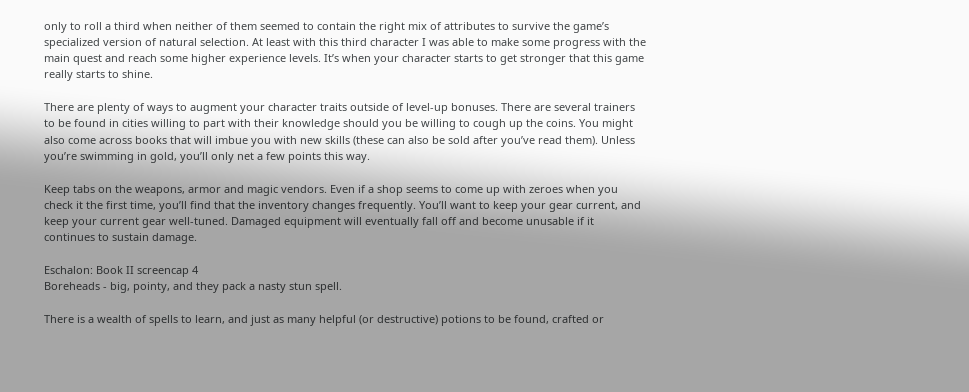only to roll a third when neither of them seemed to contain the right mix of attributes to survive the game’s specialized version of natural selection. At least with this third character I was able to make some progress with the main quest and reach some higher experience levels. It’s when your character starts to get stronger that this game really starts to shine.

There are plenty of ways to augment your character traits outside of level-up bonuses. There are several trainers to be found in cities willing to part with their knowledge should you be willing to cough up the coins. You might also come across books that will imbue you with new skills (these can also be sold after you’ve read them). Unless you’re swimming in gold, you’ll only net a few points this way.

Keep tabs on the weapons, armor and magic vendors. Even if a shop seems to come up with zeroes when you check it the first time, you’ll find that the inventory changes frequently. You’ll want to keep your gear current, and keep your current gear well-tuned. Damaged equipment will eventually fall off and become unusable if it continues to sustain damage.

Eschalon: Book II screencap 4
Boreheads - big, pointy, and they pack a nasty stun spell.

There is a wealth of spells to learn, and just as many helpful (or destructive) potions to be found, crafted or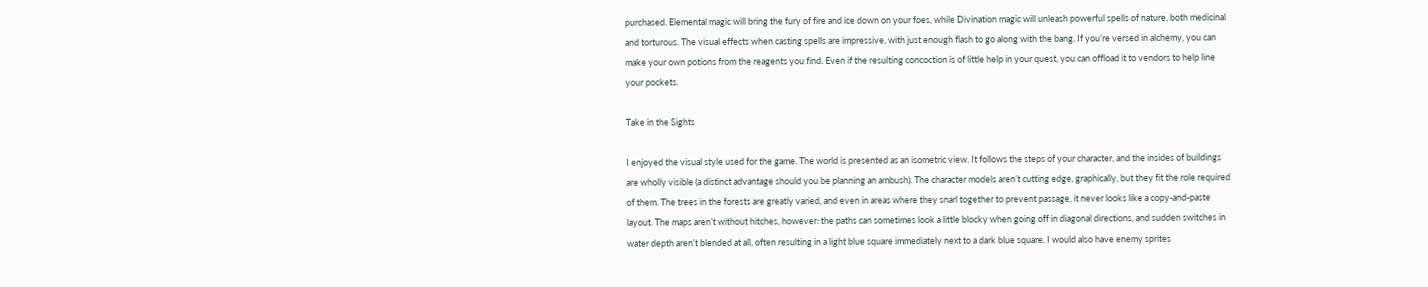purchased. Elemental magic will bring the fury of fire and ice down on your foes, while Divination magic will unleash powerful spells of nature, both medicinal and torturous. The visual effects when casting spells are impressive, with just enough flash to go along with the bang. If you’re versed in alchemy, you can make your own potions from the reagents you find. Even if the resulting concoction is of little help in your quest, you can offload it to vendors to help line your pockets.

Take in the Sights

I enjoyed the visual style used for the game. The world is presented as an isometric view. It follows the steps of your character, and the insides of buildings are wholly visible (a distinct advantage should you be planning an ambush). The character models aren’t cutting edge, graphically, but they fit the role required of them. The trees in the forests are greatly varied, and even in areas where they snarl together to prevent passage, it never looks like a copy-and-paste layout. The maps aren’t without hitches, however: the paths can sometimes look a little blocky when going off in diagonal directions, and sudden switches in water depth aren’t blended at all, often resulting in a light blue square immediately next to a dark blue square. I would also have enemy sprites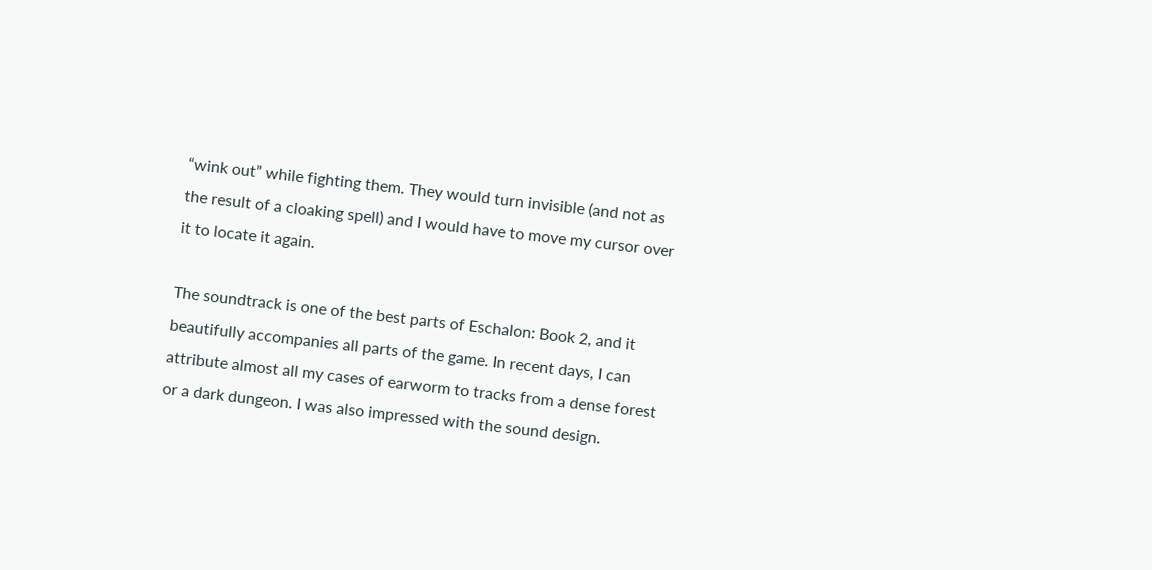“wink out” while fighting them. They would turn invisible (and not as the result of a cloaking spell) and I would have to move my cursor over it to locate it again.

The soundtrack is one of the best parts of Eschalon: Book 2, and it beautifully accompanies all parts of the game. In recent days, I can attribute almost all my cases of earworm to tracks from a dense forest or a dark dungeon. I was also impressed with the sound design.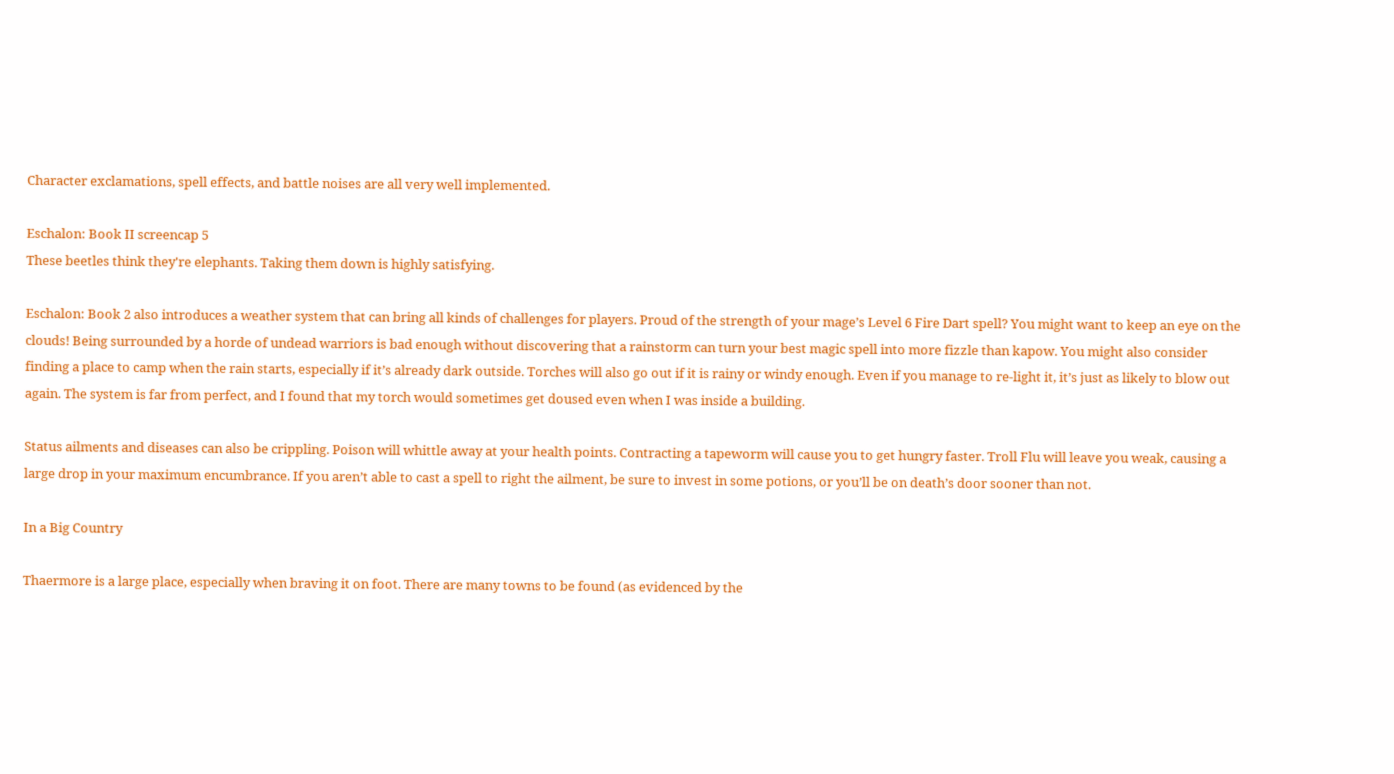Character exclamations, spell effects, and battle noises are all very well implemented.

Eschalon: Book II screencap 5
These beetles think they're elephants. Taking them down is highly satisfying.

Eschalon: Book 2 also introduces a weather system that can bring all kinds of challenges for players. Proud of the strength of your mage’s Level 6 Fire Dart spell? You might want to keep an eye on the clouds! Being surrounded by a horde of undead warriors is bad enough without discovering that a rainstorm can turn your best magic spell into more fizzle than kapow. You might also consider finding a place to camp when the rain starts, especially if it’s already dark outside. Torches will also go out if it is rainy or windy enough. Even if you manage to re-light it, it’s just as likely to blow out again. The system is far from perfect, and I found that my torch would sometimes get doused even when I was inside a building.

Status ailments and diseases can also be crippling. Poison will whittle away at your health points. Contracting a tapeworm will cause you to get hungry faster. Troll Flu will leave you weak, causing a large drop in your maximum encumbrance. If you aren’t able to cast a spell to right the ailment, be sure to invest in some potions, or you’ll be on death’s door sooner than not.

In a Big Country

Thaermore is a large place, especially when braving it on foot. There are many towns to be found (as evidenced by the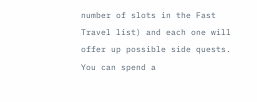number of slots in the Fast Travel list) and each one will offer up possible side quests. You can spend a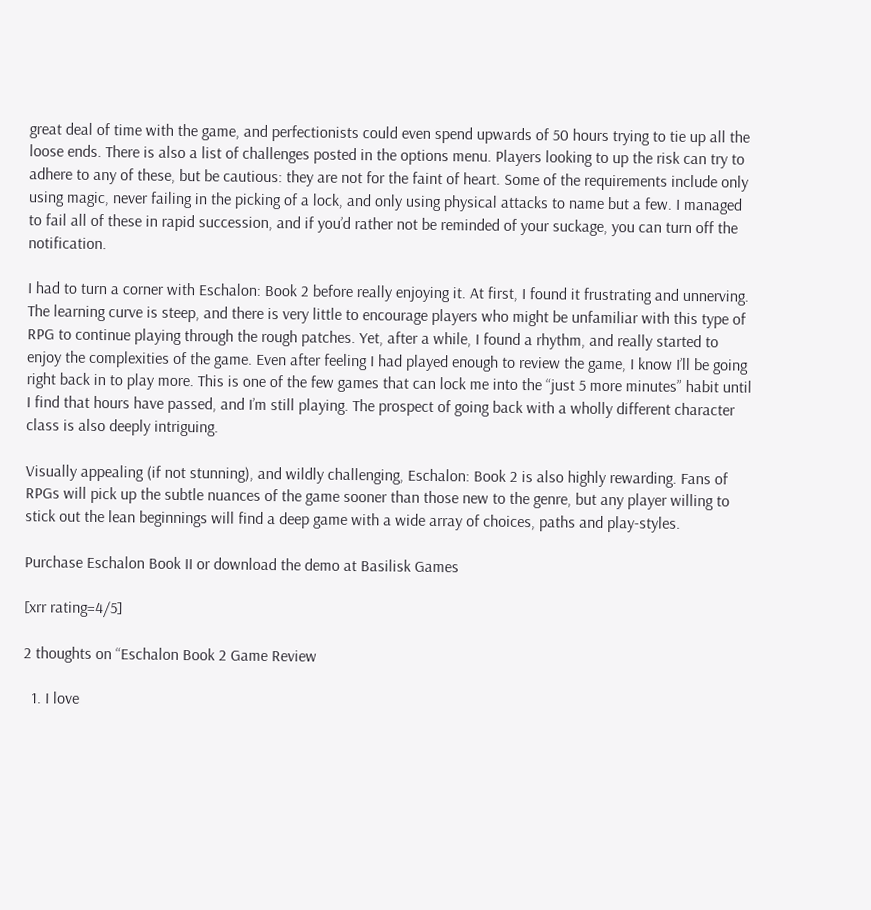great deal of time with the game, and perfectionists could even spend upwards of 50 hours trying to tie up all the loose ends. There is also a list of challenges posted in the options menu. Players looking to up the risk can try to adhere to any of these, but be cautious: they are not for the faint of heart. Some of the requirements include only using magic, never failing in the picking of a lock, and only using physical attacks to name but a few. I managed to fail all of these in rapid succession, and if you’d rather not be reminded of your suckage, you can turn off the notification.

I had to turn a corner with Eschalon: Book 2 before really enjoying it. At first, I found it frustrating and unnerving. The learning curve is steep, and there is very little to encourage players who might be unfamiliar with this type of RPG to continue playing through the rough patches. Yet, after a while, I found a rhythm, and really started to enjoy the complexities of the game. Even after feeling I had played enough to review the game, I know I’ll be going right back in to play more. This is one of the few games that can lock me into the “just 5 more minutes” habit until I find that hours have passed, and I’m still playing. The prospect of going back with a wholly different character class is also deeply intriguing.

Visually appealing (if not stunning), and wildly challenging, Eschalon: Book 2 is also highly rewarding. Fans of RPGs will pick up the subtle nuances of the game sooner than those new to the genre, but any player willing to stick out the lean beginnings will find a deep game with a wide array of choices, paths and play-styles.

Purchase Eschalon Book II or download the demo at Basilisk Games

[xrr rating=4/5]

2 thoughts on “Eschalon Book 2 Game Review

  1. I love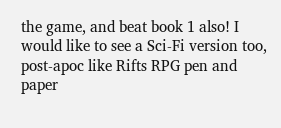the game, and beat book 1 also! I would like to see a Sci-Fi version too, post-apoc like Rifts RPG pen and paper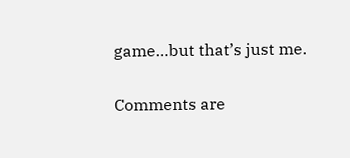game…but that’s just me.

Comments are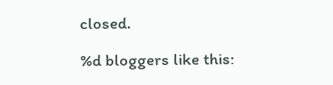closed.

%d bloggers like this: